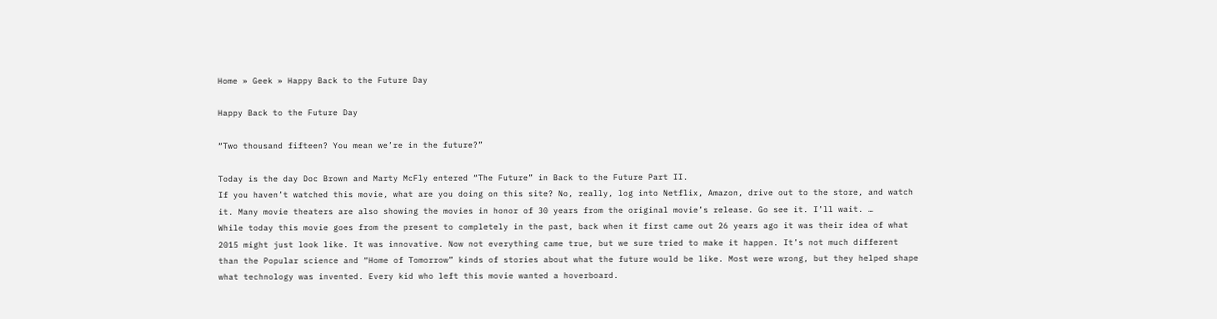Home » Geek » Happy Back to the Future Day

Happy Back to the Future Day

“Two thousand fifteen? You mean we’re in the future?”

Today is the day Doc Brown and Marty McFly entered “The Future” in Back to the Future Part II.
If you haven’t watched this movie, what are you doing on this site? No, really, log into Netflix, Amazon, drive out to the store, and watch it. Many movie theaters are also showing the movies in honor of 30 years from the original movie’s release. Go see it. I’ll wait. …
While today this movie goes from the present to completely in the past, back when it first came out 26 years ago it was their idea of what 2015 might just look like. It was innovative. Now not everything came true, but we sure tried to make it happen. It’s not much different than the Popular science and “Home of Tomorrow” kinds of stories about what the future would be like. Most were wrong, but they helped shape what technology was invented. Every kid who left this movie wanted a hoverboard.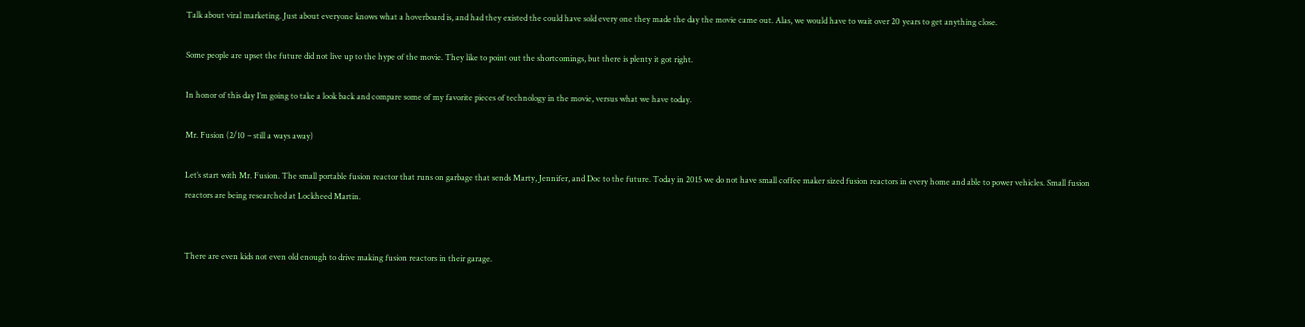Talk about viral marketing. Just about everyone knows what a hoverboard is, and had they existed the could have sold every one they made the day the movie came out. Alas, we would have to wait over 20 years to get anything close.

Some people are upset the future did not live up to the hype of the movie. They like to point out the shortcomings, but there is plenty it got right.

In honor of this day I’m going to take a look back and compare some of my favorite pieces of technology in the movie, versus what we have today.

Mr. Fusion (2/10 – still a ways away)

Let’s start with Mr. Fusion. The small portable fusion reactor that runs on garbage that sends Marty, Jennifer, and Doc to the future. Today in 2015 we do not have small coffee maker sized fusion reactors in every home and able to power vehicles. Small fusion reactors are being researched at Lockheed Martin.


There are even kids not even old enough to drive making fusion reactors in their garage.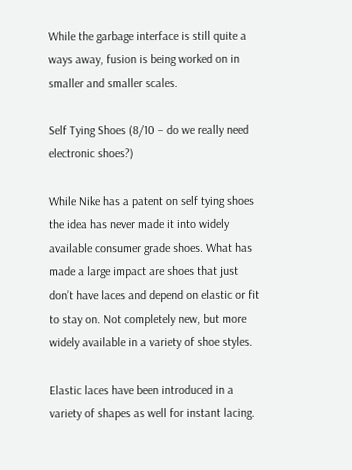While the garbage interface is still quite a ways away, fusion is being worked on in smaller and smaller scales.

Self Tying Shoes (8/10 – do we really need electronic shoes?)

While Nike has a patent on self tying shoes the idea has never made it into widely available consumer grade shoes. What has made a large impact are shoes that just don’t have laces and depend on elastic or fit to stay on. Not completely new, but more widely available in a variety of shoe styles.

Elastic laces have been introduced in a variety of shapes as well for instant lacing.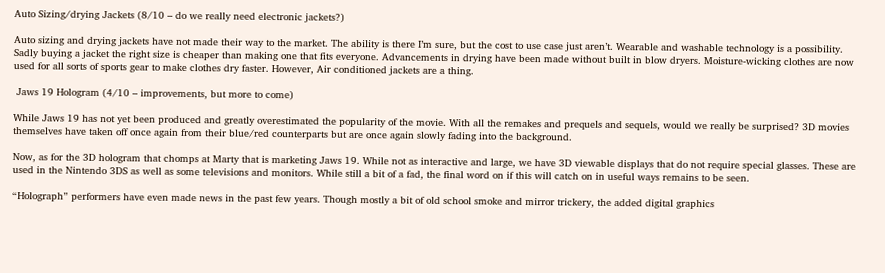Auto Sizing/drying Jackets (8/10 – do we really need electronic jackets?)

Auto sizing and drying jackets have not made their way to the market. The ability is there I’m sure, but the cost to use case just aren’t. Wearable and washable technology is a possibility. Sadly buying a jacket the right size is cheaper than making one that fits everyone. Advancements in drying have been made without built in blow dryers. Moisture-wicking clothes are now used for all sorts of sports gear to make clothes dry faster. However, Air conditioned jackets are a thing.

 Jaws 19 Hologram (4/10 – improvements, but more to come)

While Jaws 19 has not yet been produced and greatly overestimated the popularity of the movie. With all the remakes and prequels and sequels, would we really be surprised? 3D movies themselves have taken off once again from their blue/red counterparts but are once again slowly fading into the background.

Now, as for the 3D hologram that chomps at Marty that is marketing Jaws 19. While not as interactive and large, we have 3D viewable displays that do not require special glasses. These are used in the Nintendo 3DS as well as some televisions and monitors. While still a bit of a fad, the final word on if this will catch on in useful ways remains to be seen.

“Holograph” performers have even made news in the past few years. Though mostly a bit of old school smoke and mirror trickery, the added digital graphics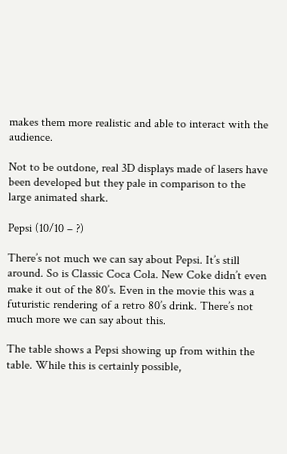makes them more realistic and able to interact with the audience.

Not to be outdone, real 3D displays made of lasers have been developed but they pale in comparison to the large animated shark.

Pepsi (10/10 – ?)

There’s not much we can say about Pepsi. It’s still around. So is Classic Coca Cola. New Coke didn’t even make it out of the 80’s. Even in the movie this was a futuristic rendering of a retro 80’s drink. There’s not much more we can say about this.

The table shows a Pepsi showing up from within the table. While this is certainly possible,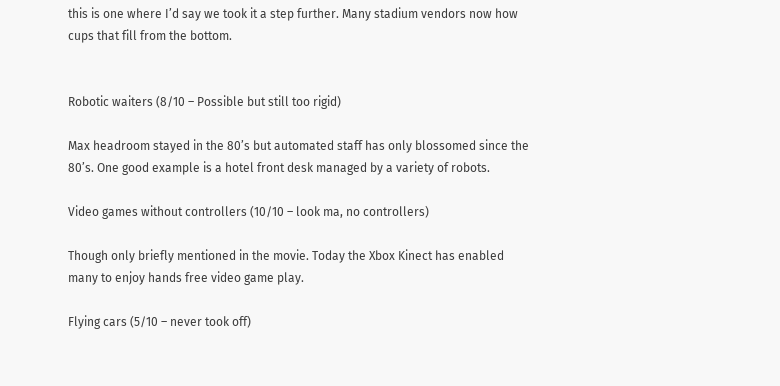this is one where I’d say we took it a step further. Many stadium vendors now how cups that fill from the bottom.


Robotic waiters (8/10 – Possible but still too rigid)

Max headroom stayed in the 80’s but automated staff has only blossomed since the 80’s. One good example is a hotel front desk managed by a variety of robots.

Video games without controllers (10/10 – look ma, no controllers)

Though only briefly mentioned in the movie. Today the Xbox Kinect has enabled many to enjoy hands free video game play.

Flying cars (5/10 – never took off)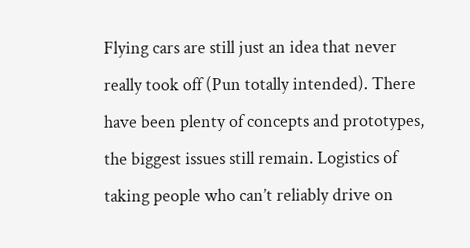Flying cars are still just an idea that never really took off (Pun totally intended). There have been plenty of concepts and prototypes, the biggest issues still remain. Logistics of taking people who can’t reliably drive on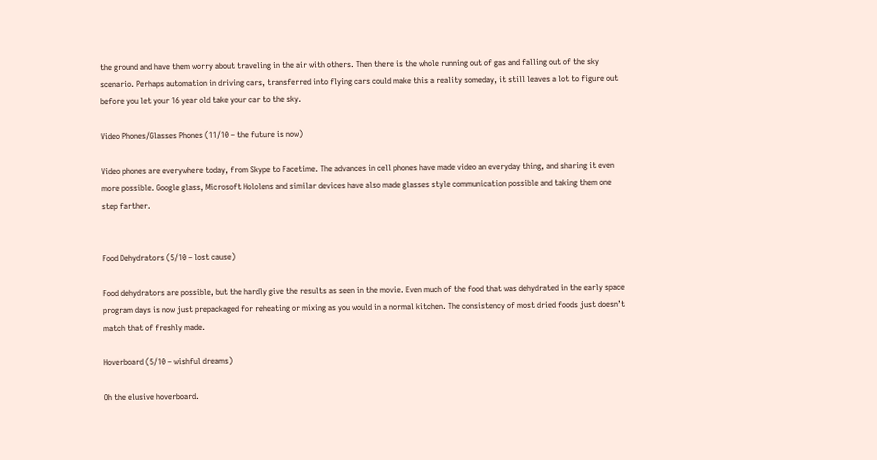the ground and have them worry about traveling in the air with others. Then there is the whole running out of gas and falling out of the sky scenario. Perhaps automation in driving cars, transferred into flying cars could make this a reality someday, it still leaves a lot to figure out before you let your 16 year old take your car to the sky.

Video Phones/Glasses Phones (11/10 – the future is now)

Video phones are everywhere today, from Skype to Facetime. The advances in cell phones have made video an everyday thing, and sharing it even more possible. Google glass, Microsoft Hololens and similar devices have also made glasses style communication possible and taking them one step farther.


Food Dehydrators (5/10 – lost cause)

Food dehydrators are possible, but the hardly give the results as seen in the movie. Even much of the food that was dehydrated in the early space program days is now just prepackaged for reheating or mixing as you would in a normal kitchen. The consistency of most dried foods just doesn’t match that of freshly made.

Hoverboard (5/10 – wishful dreams)

Oh the elusive hoverboard.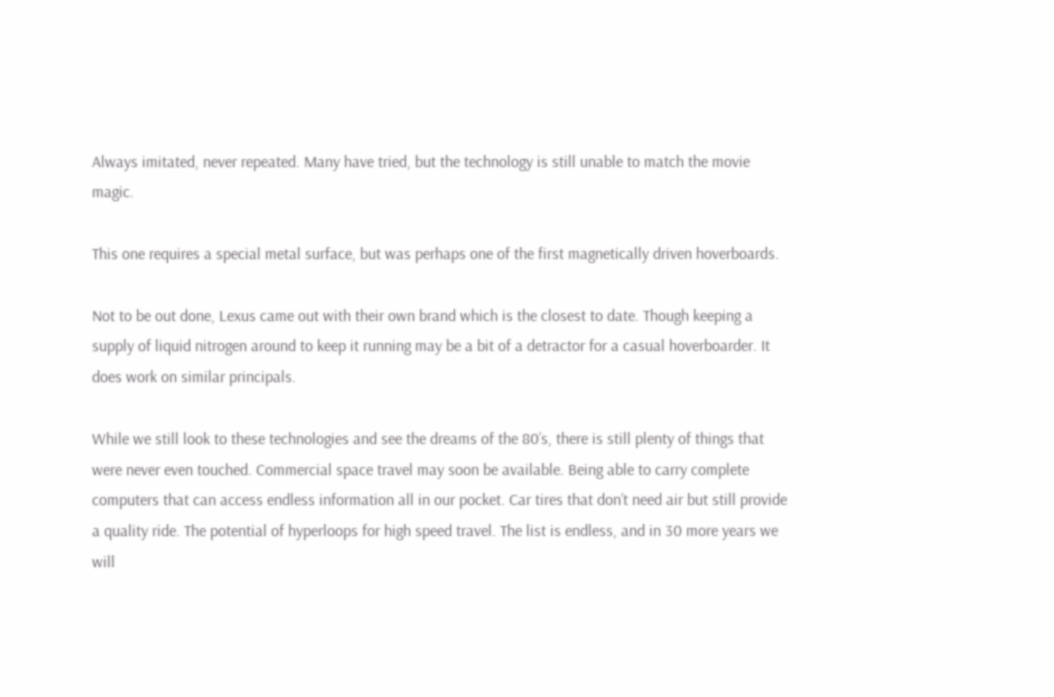Always imitated, never repeated. Many have tried, but the technology is still unable to match the movie magic.

This one requires a special metal surface, but was perhaps one of the first magnetically driven hoverboards.

Not to be out done, Lexus came out with their own brand which is the closest to date. Though keeping a supply of liquid nitrogen around to keep it running may be a bit of a detractor for a casual hoverboarder. It does work on similar principals.

While we still look to these technologies and see the dreams of the 80’s, there is still plenty of things that were never even touched. Commercial space travel may soon be available. Being able to carry complete computers that can access endless information all in our pocket. Car tires that don’t need air but still provide a quality ride. The potential of hyperloops for high speed travel. The list is endless, and in 30 more years we will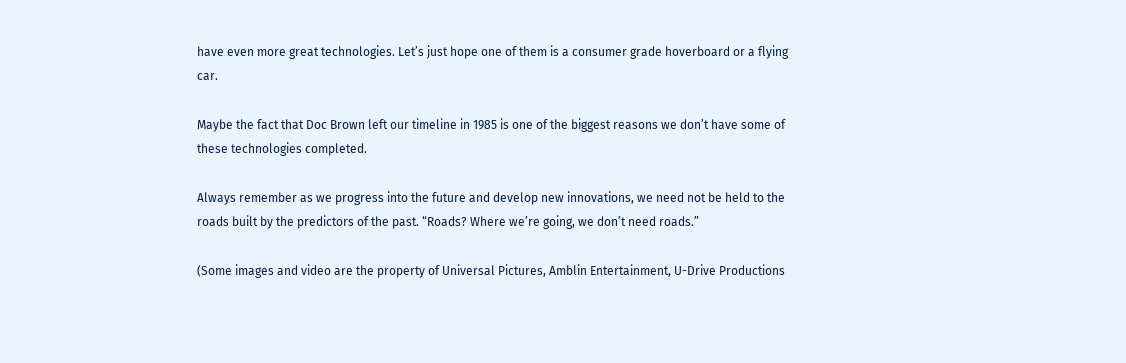have even more great technologies. Let’s just hope one of them is a consumer grade hoverboard or a flying car.

Maybe the fact that Doc Brown left our timeline in 1985 is one of the biggest reasons we don’t have some of these technologies completed.

Always remember as we progress into the future and develop new innovations, we need not be held to the roads built by the predictors of the past. “Roads? Where we’re going, we don’t need roads.”

(Some images and video are the property of Universal Pictures, Amblin Entertainment, U-Drive Productions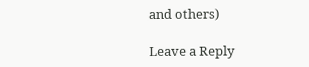and others)

Leave a Reply